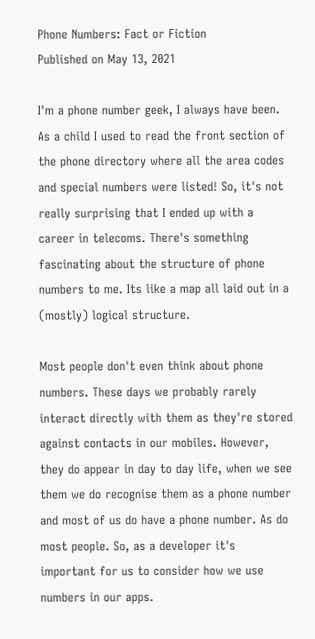Phone Numbers: Fact or Fiction
Published on May 13, 2021

I'm a phone number geek, I always have been. As a child I used to read the front section of the phone directory where all the area codes and special numbers were listed! So, it's not really surprising that I ended up with a career in telecoms. There's something fascinating about the structure of phone numbers to me. Its like a map all laid out in a (mostly) logical structure.

Most people don't even think about phone numbers. These days we probably rarely interact directly with them as they're stored against contacts in our mobiles. However, they do appear in day to day life, when we see them we do recognise them as a phone number and most of us do have a phone number. As do most people. So, as a developer it's important for us to consider how we use numbers in our apps.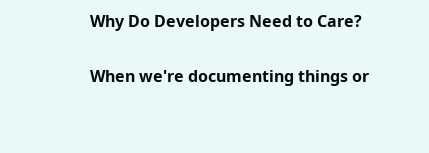Why Do Developers Need to Care?

When we're documenting things or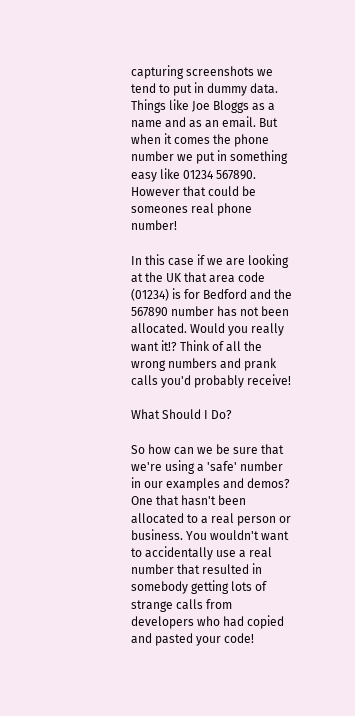capturing screenshots we tend to put in dummy data. Things like Joe Bloggs as a name and as an email. But when it comes the phone number we put in something easy like 01234 567890. However that could be someones real phone number!

In this case if we are looking at the UK that area code (01234) is for Bedford and the 567890 number has not been allocated. Would you really want it!? Think of all the wrong numbers and prank calls you'd probably receive!

What Should I Do?

So how can we be sure that we're using a 'safe' number in our examples and demos? One that hasn't been allocated to a real person or business. You wouldn't want to accidentally use a real number that resulted in somebody getting lots of strange calls from developers who had copied and pasted your code!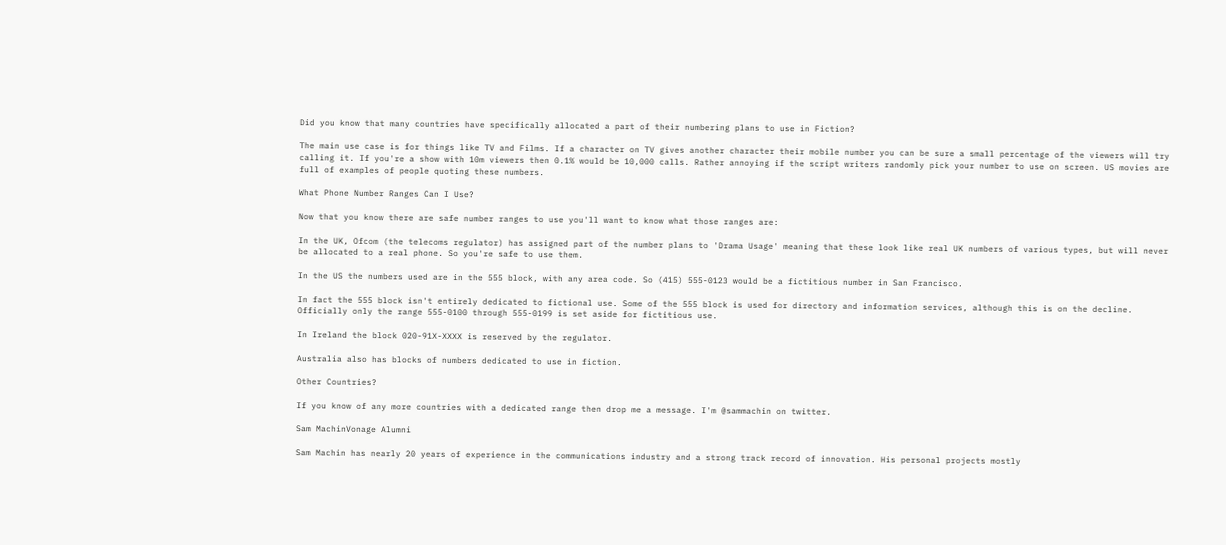Did you know that many countries have specifically allocated a part of their numbering plans to use in Fiction?

The main use case is for things like TV and Films. If a character on TV gives another character their mobile number you can be sure a small percentage of the viewers will try calling it. If you're a show with 10m viewers then 0.1% would be 10,000 calls. Rather annoying if the script writers randomly pick your number to use on screen. US movies are full of examples of people quoting these numbers.

What Phone Number Ranges Can I Use?

Now that you know there are safe number ranges to use you'll want to know what those ranges are:

In the UK, Ofcom (the telecoms regulator) has assigned part of the number plans to 'Drama Usage' meaning that these look like real UK numbers of various types, but will never be allocated to a real phone. So you're safe to use them.

In the US the numbers used are in the 555 block, with any area code. So (415) 555-0123 would be a fictitious number in San Francisco.

In fact the 555 block isn't entirely dedicated to fictional use. Some of the 555 block is used for directory and information services, although this is on the decline. Officially only the range 555-0100 through 555-0199 is set aside for fictitious use.

In Ireland the block 020-91X-XXXX is reserved by the regulator.

Australia also has blocks of numbers dedicated to use in fiction.

Other Countries?

If you know of any more countries with a dedicated range then drop me a message. I'm @sammachin on twitter.

Sam MachinVonage Alumni

Sam Machin has nearly 20 years of experience in the communications industry and a strong track record of innovation. His personal projects mostly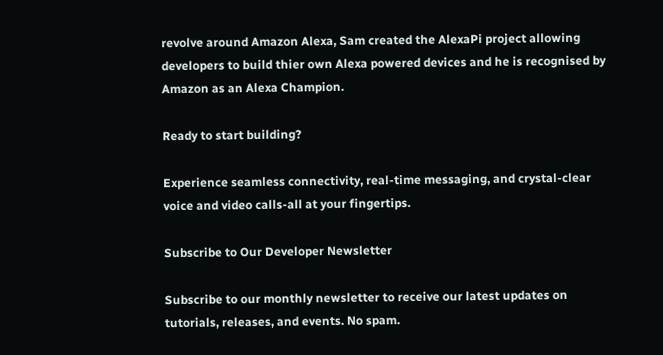revolve around Amazon Alexa, Sam created the AlexaPi project allowing developers to build thier own Alexa powered devices and he is recognised by Amazon as an Alexa Champion.

Ready to start building?

Experience seamless connectivity, real-time messaging, and crystal-clear voice and video calls-all at your fingertips.

Subscribe to Our Developer Newsletter

Subscribe to our monthly newsletter to receive our latest updates on tutorials, releases, and events. No spam.